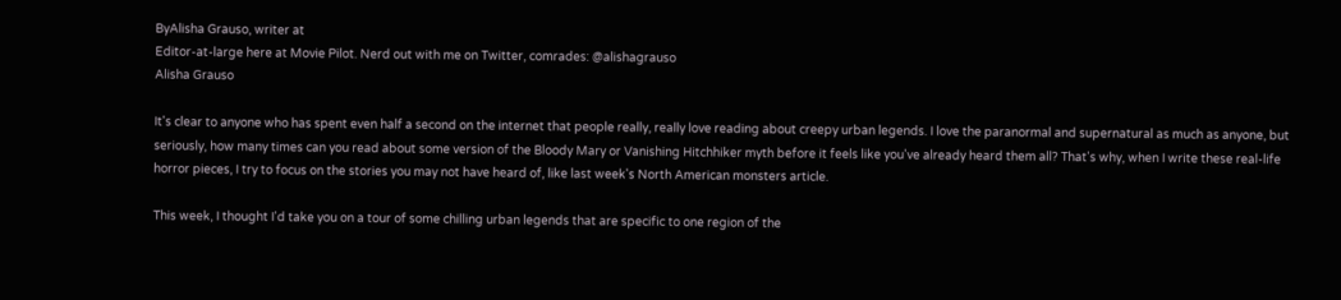ByAlisha Grauso, writer at
Editor-at-large here at Movie Pilot. Nerd out with me on Twitter, comrades: @alishagrauso
Alisha Grauso

It's clear to anyone who has spent even half a second on the internet that people really, really love reading about creepy urban legends. I love the paranormal and supernatural as much as anyone, but seriously, how many times can you read about some version of the Bloody Mary or Vanishing Hitchhiker myth before it feels like you've already heard them all? That's why, when I write these real-life horror pieces, I try to focus on the stories you may not have heard of, like last week's North American monsters article.

This week, I thought I'd take you on a tour of some chilling urban legends that are specific to one region of the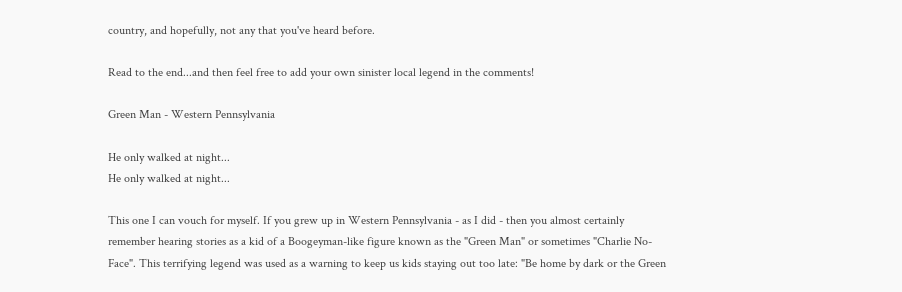country, and hopefully, not any that you've heard before.

Read to the end...and then feel free to add your own sinister local legend in the comments!

Green Man - Western Pennsylvania

He only walked at night...
He only walked at night...

This one I can vouch for myself. If you grew up in Western Pennsylvania - as I did - then you almost certainly remember hearing stories as a kid of a Boogeyman-like figure known as the "Green Man" or sometimes "Charlie No-Face". This terrifying legend was used as a warning to keep us kids staying out too late: "Be home by dark or the Green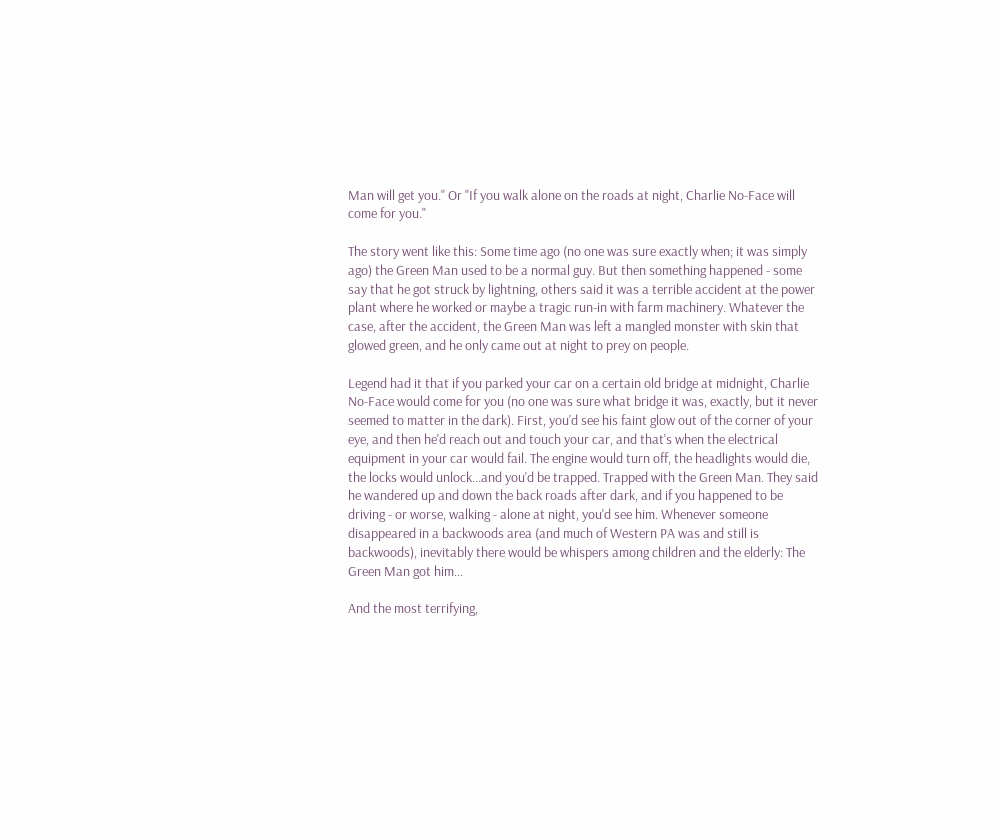Man will get you." Or "If you walk alone on the roads at night, Charlie No-Face will come for you."

The story went like this: Some time ago (no one was sure exactly when; it was simply ago) the Green Man used to be a normal guy. But then something happened - some say that he got struck by lightning, others said it was a terrible accident at the power plant where he worked or maybe a tragic run-in with farm machinery. Whatever the case, after the accident, the Green Man was left a mangled monster with skin that glowed green, and he only came out at night to prey on people.

Legend had it that if you parked your car on a certain old bridge at midnight, Charlie No-Face would come for you (no one was sure what bridge it was, exactly, but it never seemed to matter in the dark). First, you'd see his faint glow out of the corner of your eye, and then he'd reach out and touch your car, and that's when the electrical equipment in your car would fail. The engine would turn off, the headlights would die, the locks would unlock...and you'd be trapped. Trapped with the Green Man. They said he wandered up and down the back roads after dark, and if you happened to be driving - or worse, walking - alone at night, you'd see him. Whenever someone disappeared in a backwoods area (and much of Western PA was and still is backwoods), inevitably there would be whispers among children and the elderly: The Green Man got him...

And the most terrifying,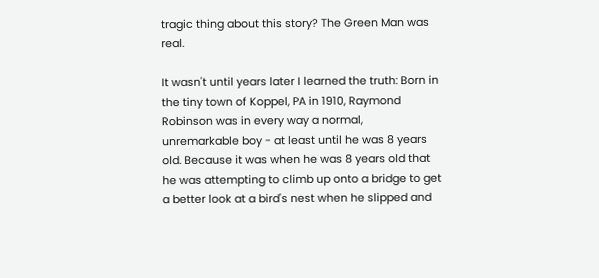tragic thing about this story? The Green Man was real.

It wasn't until years later I learned the truth: Born in the tiny town of Koppel, PA in 1910, Raymond Robinson was in every way a normal, unremarkable boy - at least until he was 8 years old. Because it was when he was 8 years old that he was attempting to climb up onto a bridge to get a better look at a bird's nest when he slipped and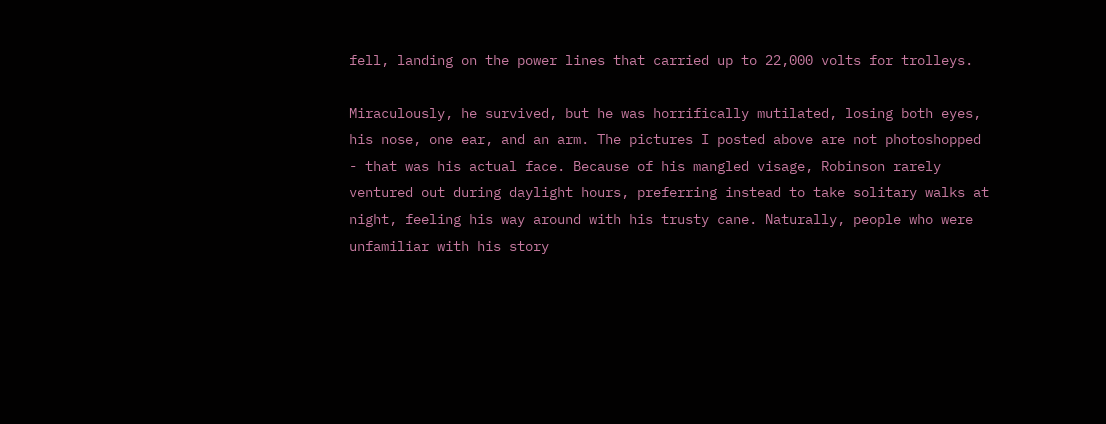fell, landing on the power lines that carried up to 22,000 volts for trolleys.

Miraculously, he survived, but he was horrifically mutilated, losing both eyes, his nose, one ear, and an arm. The pictures I posted above are not photoshopped - that was his actual face. Because of his mangled visage, Robinson rarely ventured out during daylight hours, preferring instead to take solitary walks at night, feeling his way around with his trusty cane. Naturally, people who were unfamiliar with his story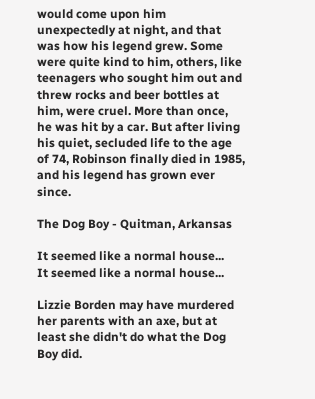would come upon him unexpectedly at night, and that was how his legend grew. Some were quite kind to him, others, like teenagers who sought him out and threw rocks and beer bottles at him, were cruel. More than once, he was hit by a car. But after living his quiet, secluded life to the age of 74, Robinson finally died in 1985, and his legend has grown ever since.

The Dog Boy - Quitman, Arkansas

It seemed like a normal house...
It seemed like a normal house...

Lizzie Borden may have murdered her parents with an axe, but at least she didn't do what the Dog Boy did.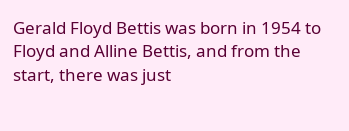Gerald Floyd Bettis was born in 1954 to Floyd and Alline Bettis, and from the start, there was just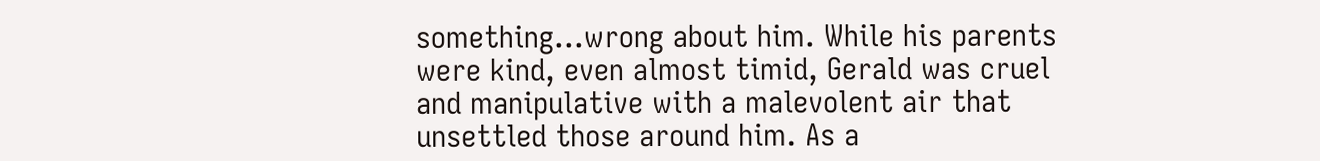something...wrong about him. While his parents were kind, even almost timid, Gerald was cruel and manipulative with a malevolent air that unsettled those around him. As a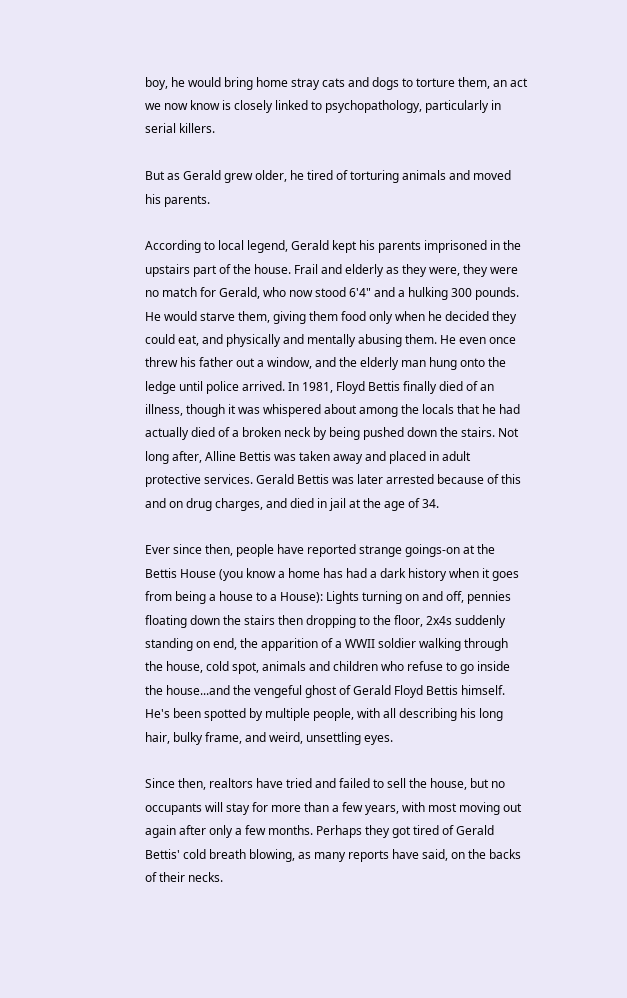boy, he would bring home stray cats and dogs to torture them, an act we now know is closely linked to psychopathology, particularly in serial killers.

But as Gerald grew older, he tired of torturing animals and moved his parents.

According to local legend, Gerald kept his parents imprisoned in the upstairs part of the house. Frail and elderly as they were, they were no match for Gerald, who now stood 6'4" and a hulking 300 pounds. He would starve them, giving them food only when he decided they could eat, and physically and mentally abusing them. He even once threw his father out a window, and the elderly man hung onto the ledge until police arrived. In 1981, Floyd Bettis finally died of an illness, though it was whispered about among the locals that he had actually died of a broken neck by being pushed down the stairs. Not long after, Alline Bettis was taken away and placed in adult protective services. Gerald Bettis was later arrested because of this and on drug charges, and died in jail at the age of 34.

Ever since then, people have reported strange goings-on at the Bettis House (you know a home has had a dark history when it goes from being a house to a House): Lights turning on and off, pennies floating down the stairs then dropping to the floor, 2x4s suddenly standing on end, the apparition of a WWII soldier walking through the house, cold spot, animals and children who refuse to go inside the house...and the vengeful ghost of Gerald Floyd Bettis himself. He's been spotted by multiple people, with all describing his long hair, bulky frame, and weird, unsettling eyes.

Since then, realtors have tried and failed to sell the house, but no occupants will stay for more than a few years, with most moving out again after only a few months. Perhaps they got tired of Gerald Bettis' cold breath blowing, as many reports have said, on the backs of their necks.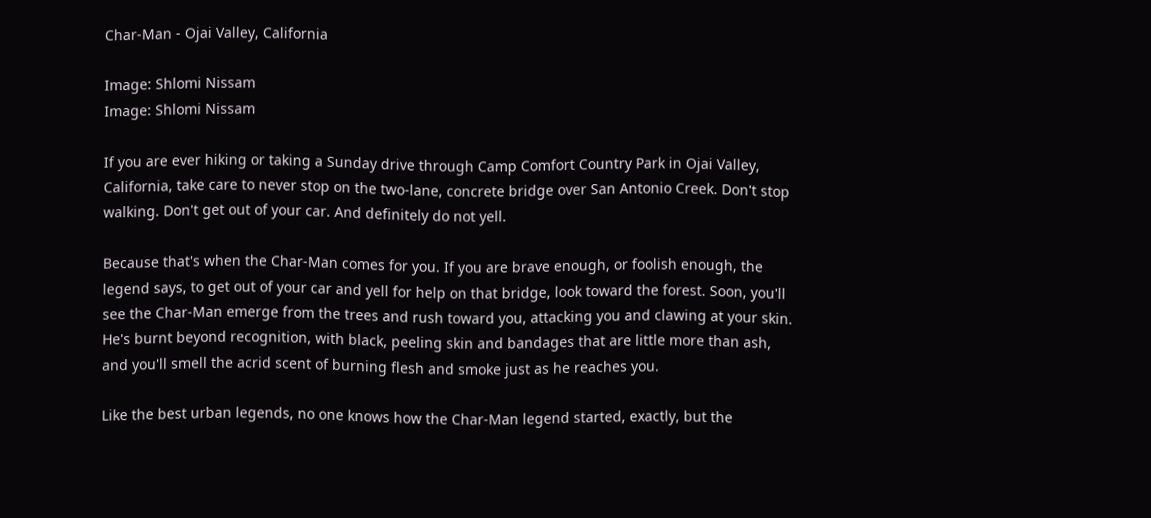Char-Man - Ojai Valley, California

Image: Shlomi Nissam
Image: Shlomi Nissam

If you are ever hiking or taking a Sunday drive through Camp Comfort Country Park in Ojai Valley, California, take care to never stop on the two-lane, concrete bridge over San Antonio Creek. Don't stop walking. Don't get out of your car. And definitely do not yell.

Because that's when the Char-Man comes for you. If you are brave enough, or foolish enough, the legend says, to get out of your car and yell for help on that bridge, look toward the forest. Soon, you'll see the Char-Man emerge from the trees and rush toward you, attacking you and clawing at your skin. He's burnt beyond recognition, with black, peeling skin and bandages that are little more than ash, and you'll smell the acrid scent of burning flesh and smoke just as he reaches you.

Like the best urban legends, no one knows how the Char-Man legend started, exactly, but the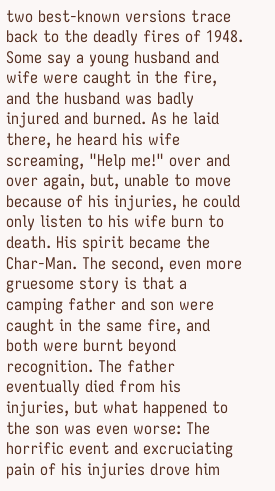two best-known versions trace back to the deadly fires of 1948. Some say a young husband and wife were caught in the fire, and the husband was badly injured and burned. As he laid there, he heard his wife screaming, "Help me!" over and over again, but, unable to move because of his injuries, he could only listen to his wife burn to death. His spirit became the Char-Man. The second, even more gruesome story is that a camping father and son were caught in the same fire, and both were burnt beyond recognition. The father eventually died from his injuries, but what happened to the son was even worse: The horrific event and excruciating pain of his injuries drove him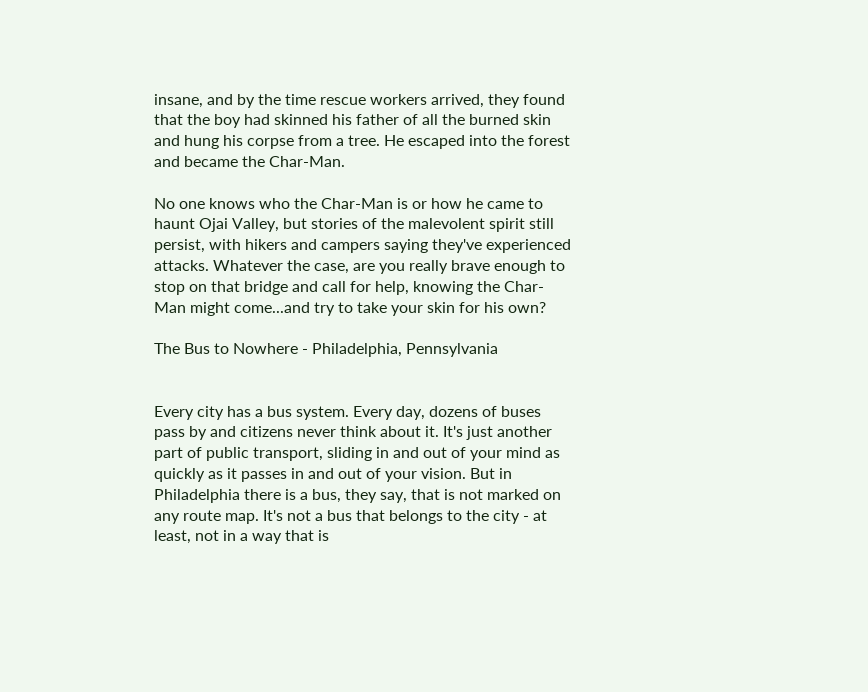insane, and by the time rescue workers arrived, they found that the boy had skinned his father of all the burned skin and hung his corpse from a tree. He escaped into the forest and became the Char-Man.

No one knows who the Char-Man is or how he came to haunt Ojai Valley, but stories of the malevolent spirit still persist, with hikers and campers saying they've experienced attacks. Whatever the case, are you really brave enough to stop on that bridge and call for help, knowing the Char-Man might come...and try to take your skin for his own?

The Bus to Nowhere - Philadelphia, Pennsylvania


Every city has a bus system. Every day, dozens of buses pass by and citizens never think about it. It's just another part of public transport, sliding in and out of your mind as quickly as it passes in and out of your vision. But in Philadelphia there is a bus, they say, that is not marked on any route map. It's not a bus that belongs to the city - at least, not in a way that is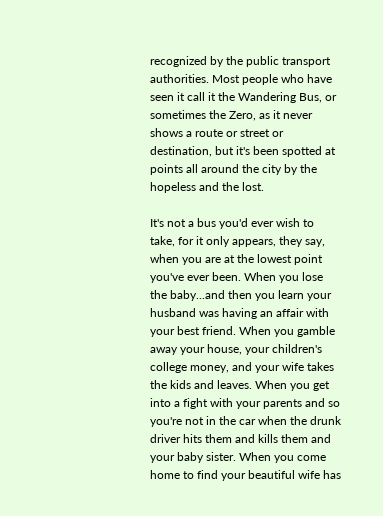recognized by the public transport authorities. Most people who have seen it call it the Wandering Bus, or sometimes the Zero, as it never shows a route or street or destination, but it's been spotted at points all around the city by the hopeless and the lost.

It's not a bus you'd ever wish to take, for it only appears, they say, when you are at the lowest point you've ever been. When you lose the baby...and then you learn your husband was having an affair with your best friend. When you gamble away your house, your children's college money, and your wife takes the kids and leaves. When you get into a fight with your parents and so you're not in the car when the drunk driver hits them and kills them and your baby sister. When you come home to find your beautiful wife has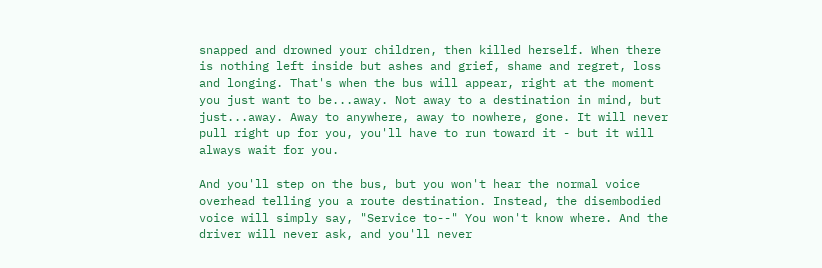snapped and drowned your children, then killed herself. When there is nothing left inside but ashes and grief, shame and regret, loss and longing. That's when the bus will appear, right at the moment you just want to be...away. Not away to a destination in mind, but just...away. Away to anywhere, away to nowhere, gone. It will never pull right up for you, you'll have to run toward it - but it will always wait for you.

And you'll step on the bus, but you won't hear the normal voice overhead telling you a route destination. Instead, the disembodied voice will simply say, "Service to--" You won't know where. And the driver will never ask, and you'll never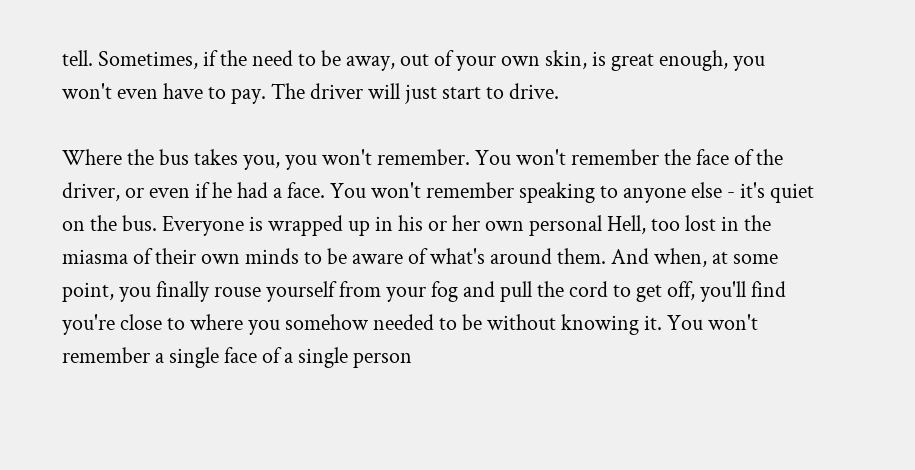tell. Sometimes, if the need to be away, out of your own skin, is great enough, you won't even have to pay. The driver will just start to drive.

Where the bus takes you, you won't remember. You won't remember the face of the driver, or even if he had a face. You won't remember speaking to anyone else - it's quiet on the bus. Everyone is wrapped up in his or her own personal Hell, too lost in the miasma of their own minds to be aware of what's around them. And when, at some point, you finally rouse yourself from your fog and pull the cord to get off, you'll find you're close to where you somehow needed to be without knowing it. You won't remember a single face of a single person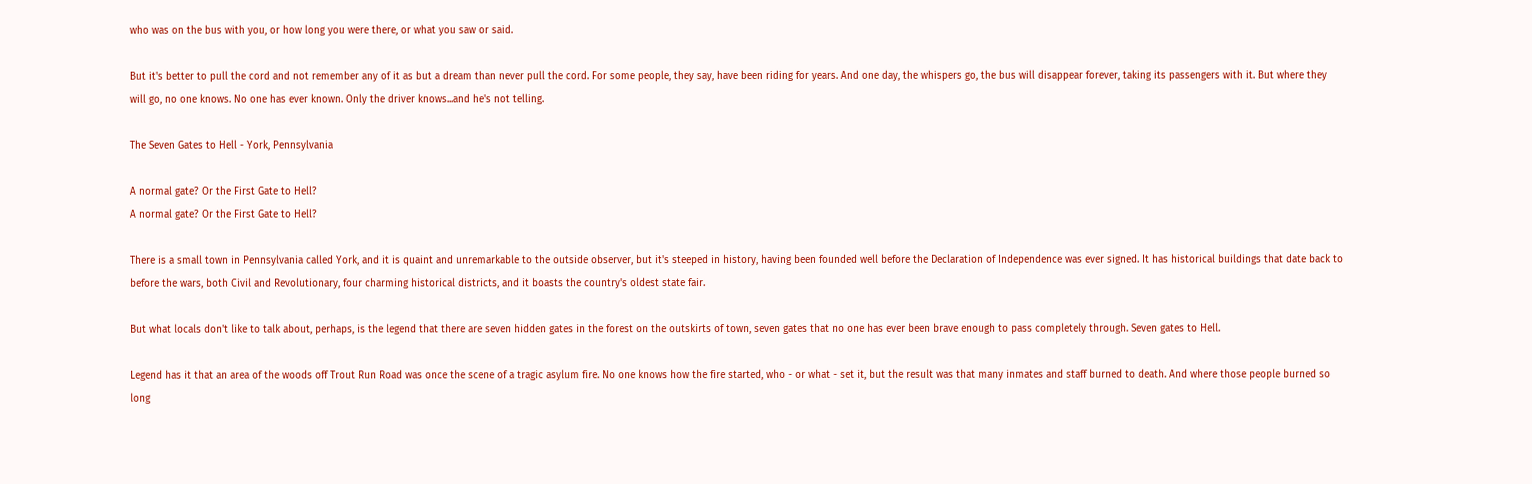who was on the bus with you, or how long you were there, or what you saw or said.

But it's better to pull the cord and not remember any of it as but a dream than never pull the cord. For some people, they say, have been riding for years. And one day, the whispers go, the bus will disappear forever, taking its passengers with it. But where they will go, no one knows. No one has ever known. Only the driver knows...and he's not telling.

The Seven Gates to Hell - York, Pennsylvania

A normal gate? Or the First Gate to Hell?
A normal gate? Or the First Gate to Hell?

There is a small town in Pennsylvania called York, and it is quaint and unremarkable to the outside observer, but it's steeped in history, having been founded well before the Declaration of Independence was ever signed. It has historical buildings that date back to before the wars, both Civil and Revolutionary, four charming historical districts, and it boasts the country's oldest state fair.

But what locals don't like to talk about, perhaps, is the legend that there are seven hidden gates in the forest on the outskirts of town, seven gates that no one has ever been brave enough to pass completely through. Seven gates to Hell.

Legend has it that an area of the woods off Trout Run Road was once the scene of a tragic asylum fire. No one knows how the fire started, who - or what - set it, but the result was that many inmates and staff burned to death. And where those people burned so long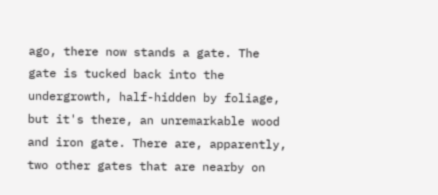ago, there now stands a gate. The gate is tucked back into the undergrowth, half-hidden by foliage, but it's there, an unremarkable wood and iron gate. There are, apparently, two other gates that are nearby on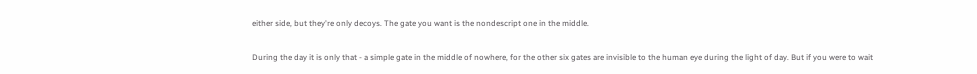either side, but they're only decoys. The gate you want is the nondescript one in the middle.

During the day it is only that - a simple gate in the middle of nowhere, for the other six gates are invisible to the human eye during the light of day. But if you were to wait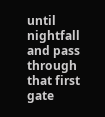until nightfall and pass through that first gate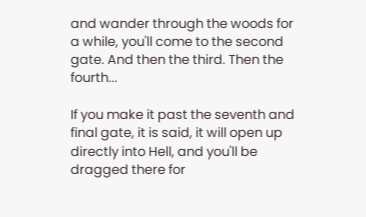and wander through the woods for a while, you'll come to the second gate. And then the third. Then the fourth...

If you make it past the seventh and final gate, it is said, it will open up directly into Hell, and you'll be dragged there for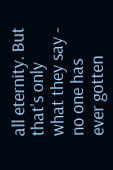all eternity. But that's only what they say - no one has ever gotten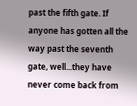past the fifth gate. If anyone has gotten all the way past the seventh gate, well...they have never come back from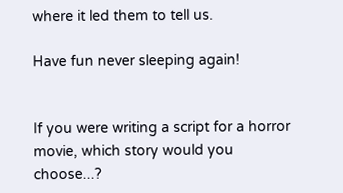where it led them to tell us.

Have fun never sleeping again!


If you were writing a script for a horror movie, which story would you choose...?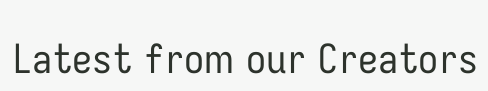Latest from our Creators